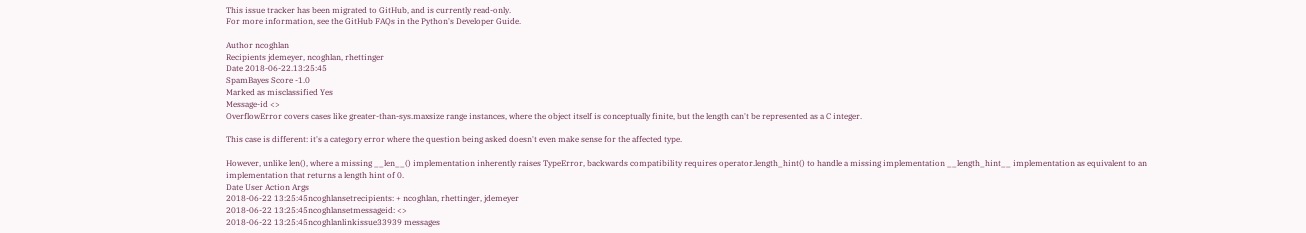This issue tracker has been migrated to GitHub, and is currently read-only.
For more information, see the GitHub FAQs in the Python's Developer Guide.

Author ncoghlan
Recipients jdemeyer, ncoghlan, rhettinger
Date 2018-06-22.13:25:45
SpamBayes Score -1.0
Marked as misclassified Yes
Message-id <>
OverflowError covers cases like greater-than-sys.maxsize range instances, where the object itself is conceptually finite, but the length can't be represented as a C integer.

This case is different: it's a category error where the question being asked doesn't even make sense for the affected type.

However, unlike len(), where a missing __len__() implementation inherently raises TypeError, backwards compatibility requires operator.length_hint() to handle a missing implementation __length_hint__ implementation as equivalent to an implementation that returns a length hint of 0.
Date User Action Args
2018-06-22 13:25:45ncoghlansetrecipients: + ncoghlan, rhettinger, jdemeyer
2018-06-22 13:25:45ncoghlansetmessageid: <>
2018-06-22 13:25:45ncoghlanlinkissue33939 messages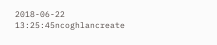2018-06-22 13:25:45ncoghlancreate